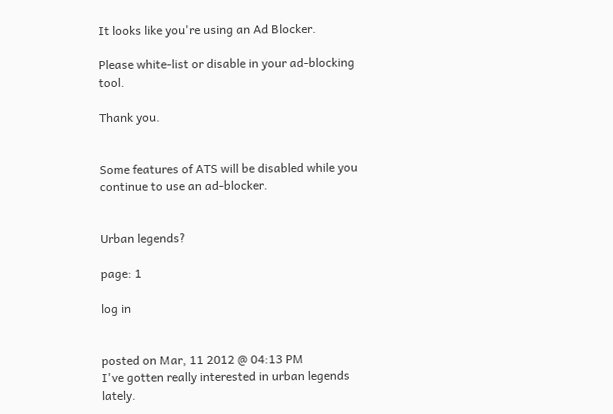It looks like you're using an Ad Blocker.

Please white-list or disable in your ad-blocking tool.

Thank you.


Some features of ATS will be disabled while you continue to use an ad-blocker.


Urban legends?

page: 1

log in


posted on Mar, 11 2012 @ 04:13 PM
I've gotten really interested in urban legends lately.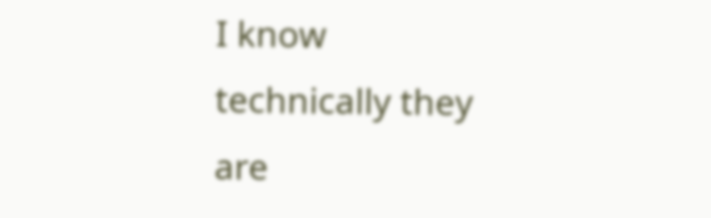I know technically they are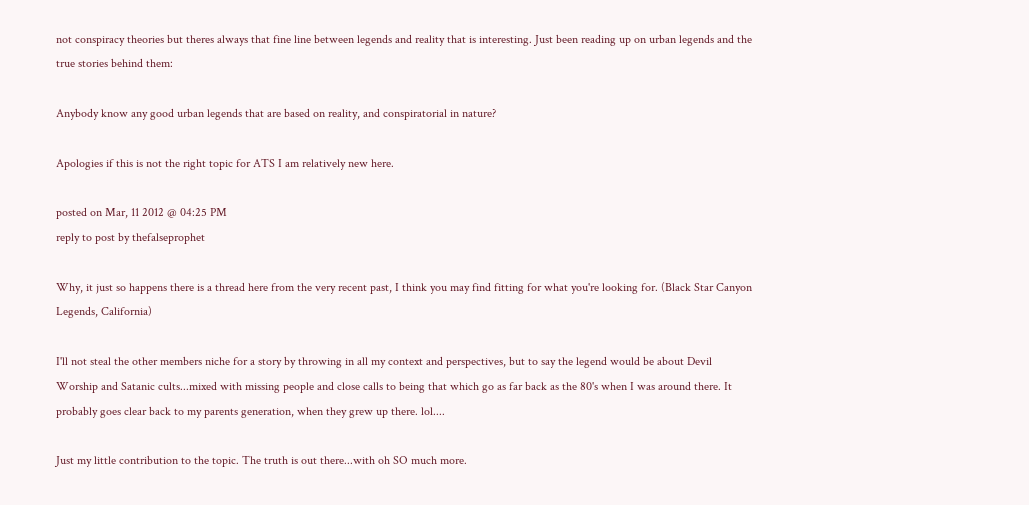not conspiracy theories but theres always that fine line between legends and reality that is interesting. Just been reading up on urban legends and the true stories behind them:

Anybody know any good urban legends that are based on reality, and conspiratorial in nature?

Apologies if this is not the right topic for ATS I am relatively new here.

posted on Mar, 11 2012 @ 04:25 PM
reply to post by thefalseprophet

Why, it just so happens there is a thread here from the very recent past, I think you may find fitting for what you're looking for. (Black Star Canyon Legends, California)

I'll not steal the other members niche for a story by throwing in all my context and perspectives, but to say the legend would be about Devil Worship and Satanic cults...mixed with missing people and close calls to being that which go as far back as the 80's when I was around there. It probably goes clear back to my parents generation, when they grew up there. lol....

Just my little contribution to the topic. The truth is out there...with oh SO much more.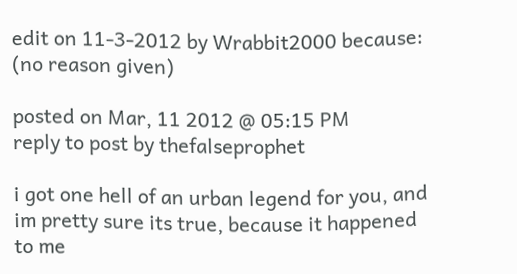edit on 11-3-2012 by Wrabbit2000 because: (no reason given)

posted on Mar, 11 2012 @ 05:15 PM
reply to post by thefalseprophet

i got one hell of an urban legend for you, and im pretty sure its true, because it happened to me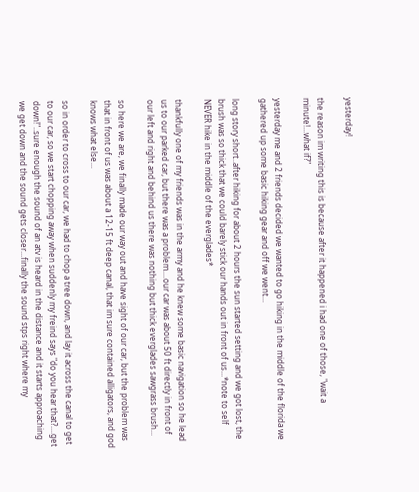yesterday!

the reason im writing this is because after it happened i had one of those, "wait a minute!...what if?"

yesterday me and 2 friends decided we wanted to go hiking in the middle of the florida we gathered up some basic hiking gear and off we went...

long story short..after hiking for about 2 hours the sun started setting and we got lost, the brush was so thick that we could barely stick our hands out in front of us...*note to self NEVER hike in the middle of the everglades*

thankfully one of my friends was in the army and he knew some basic navigation so he lead us to our parked car, but there was a problem....our car was about 50 ft directly in front of our left and right and behind us there was nothing but thick everglades sawgrass brush...

so here we are, we finally made our way out and have sight of our car, but the problem was that in front of us was about a 12-15 ft deep canal, that im sure contained alligators, and god knows what else...

so in order to cross to our car, we had to chop a tree down, and lay it across the canal to get to our car, so we start chopping away when suddenly my freind says "do you hear that?....get down!"..sure enough the sound of an atv is heard in the distance and it starts approaching we get down and the sound gets closer...finally the sound stps right where my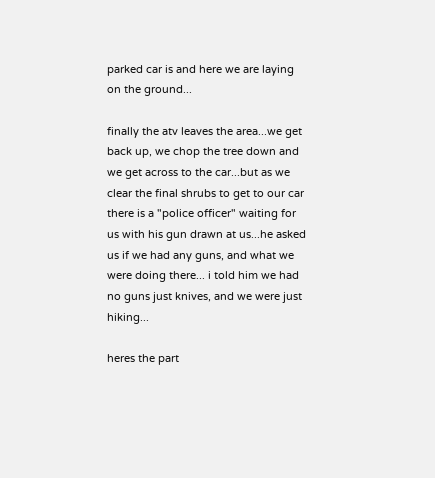parked car is and here we are laying on the ground...

finally the atv leaves the area...we get back up, we chop the tree down and we get across to the car...but as we clear the final shrubs to get to our car there is a "police officer" waiting for us with his gun drawn at us...he asked us if we had any guns, and what we were doing there... i told him we had no guns just knives, and we were just hiking...

heres the part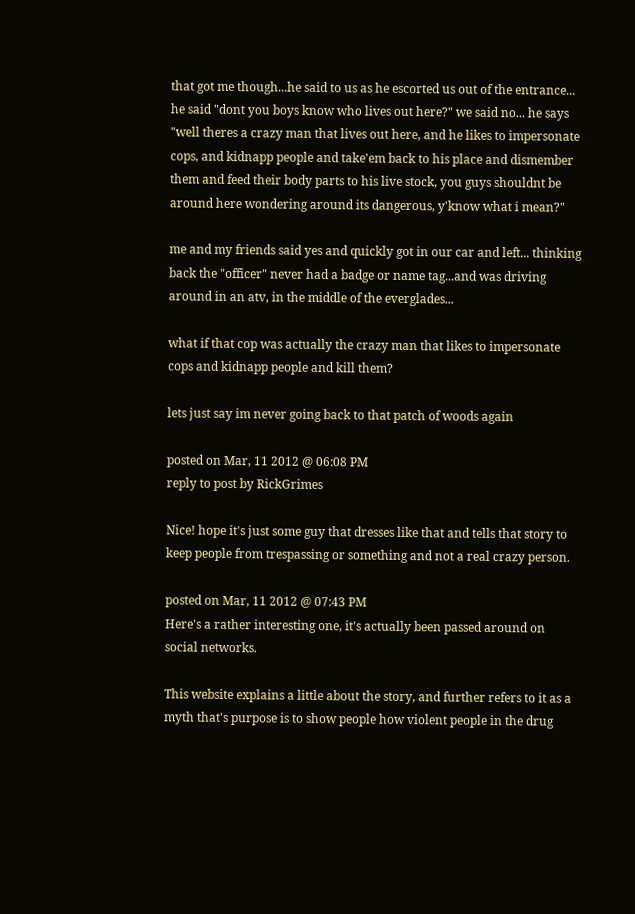that got me though...he said to us as he escorted us out of the entrance... he said "dont you boys know who lives out here?" we said no... he says "well theres a crazy man that lives out here, and he likes to impersonate cops, and kidnapp people and take'em back to his place and dismember them and feed their body parts to his live stock, you guys shouldnt be around here wondering around its dangerous, y'know what i mean?"

me and my friends said yes and quickly got in our car and left... thinking back the "officer" never had a badge or name tag...and was driving around in an atv, in the middle of the everglades...

what if that cop was actually the crazy man that likes to impersonate cops and kidnapp people and kill them?

lets just say im never going back to that patch of woods again

posted on Mar, 11 2012 @ 06:08 PM
reply to post by RickGrimes

Nice! hope it's just some guy that dresses like that and tells that story to keep people from trespassing or something and not a real crazy person.

posted on Mar, 11 2012 @ 07:43 PM
Here's a rather interesting one, it's actually been passed around on social networks.

This website explains a little about the story, and further refers to it as a myth that's purpose is to show people how violent people in the drug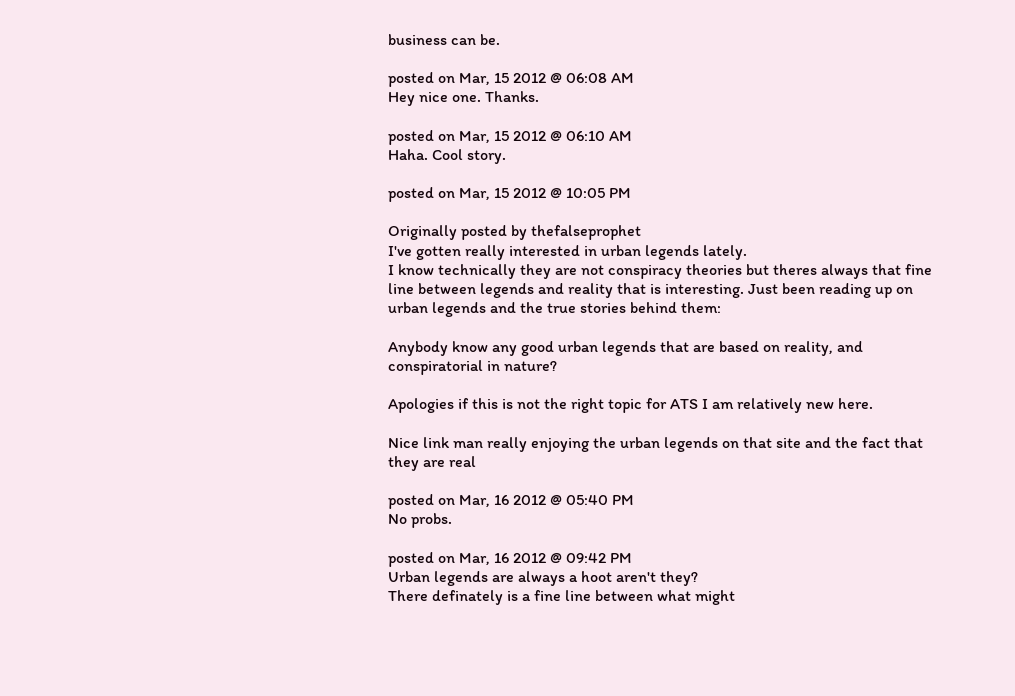business can be.

posted on Mar, 15 2012 @ 06:08 AM
Hey nice one. Thanks.

posted on Mar, 15 2012 @ 06:10 AM
Haha. Cool story.

posted on Mar, 15 2012 @ 10:05 PM

Originally posted by thefalseprophet
I've gotten really interested in urban legends lately.
I know technically they are not conspiracy theories but theres always that fine line between legends and reality that is interesting. Just been reading up on urban legends and the true stories behind them:

Anybody know any good urban legends that are based on reality, and conspiratorial in nature?

Apologies if this is not the right topic for ATS I am relatively new here.

Nice link man really enjoying the urban legends on that site and the fact that they are real

posted on Mar, 16 2012 @ 05:40 PM
No probs.

posted on Mar, 16 2012 @ 09:42 PM
Urban legends are always a hoot aren't they?
There definately is a fine line between what might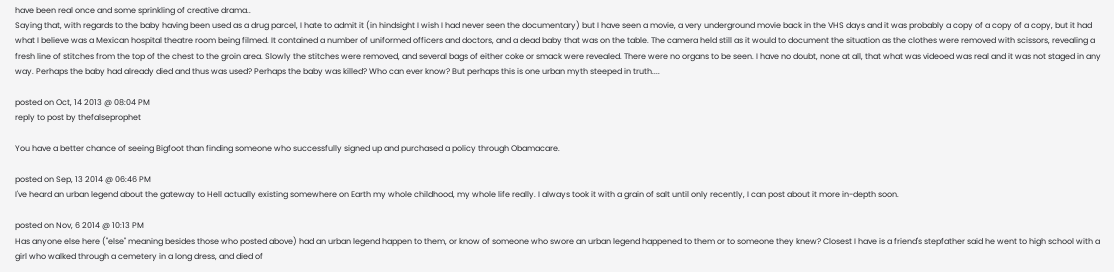have been real once and some sprinkling of creative drama..
Saying that, with regards to the baby having been used as a drug parcel, I hate to admit it (in hindsight I wish I had never seen the documentary) but I have seen a movie, a very underground movie back in the VHS days and it was probably a copy of a copy of a copy, but it had what I believe was a Mexican hospital theatre room being filmed. It contained a number of uniformed officers and doctors, and a dead baby that was on the table. The camera held still as it would to document the situation as the clothes were removed with scissors, revealing a fresh line of stitches from the top of the chest to the groin area. Slowly the stitches were removed, and several bags of either coke or smack were revealed. There were no organs to be seen. I have no doubt, none at all, that what was videoed was real and it was not staged in any way. Perhaps the baby had already died and thus was used? Perhaps the baby was killed? Who can ever know? But perhaps this is one urban myth steeped in truth....

posted on Oct, 14 2013 @ 08:04 PM
reply to post by thefalseprophet

You have a better chance of seeing Bigfoot than finding someone who successfully signed up and purchased a policy through Obamacare.

posted on Sep, 13 2014 @ 06:46 PM
I've heard an urban legend about the gateway to Hell actually existing somewhere on Earth my whole childhood, my whole life really. I always took it with a grain of salt until only recently, I can post about it more in-depth soon.

posted on Nov, 6 2014 @ 10:13 PM
Has anyone else here ("else" meaning besides those who posted above) had an urban legend happen to them, or know of someone who swore an urban legend happened to them or to someone they knew? Closest I have is a friend's stepfather said he went to high school with a girl who walked through a cemetery in a long dress, and died of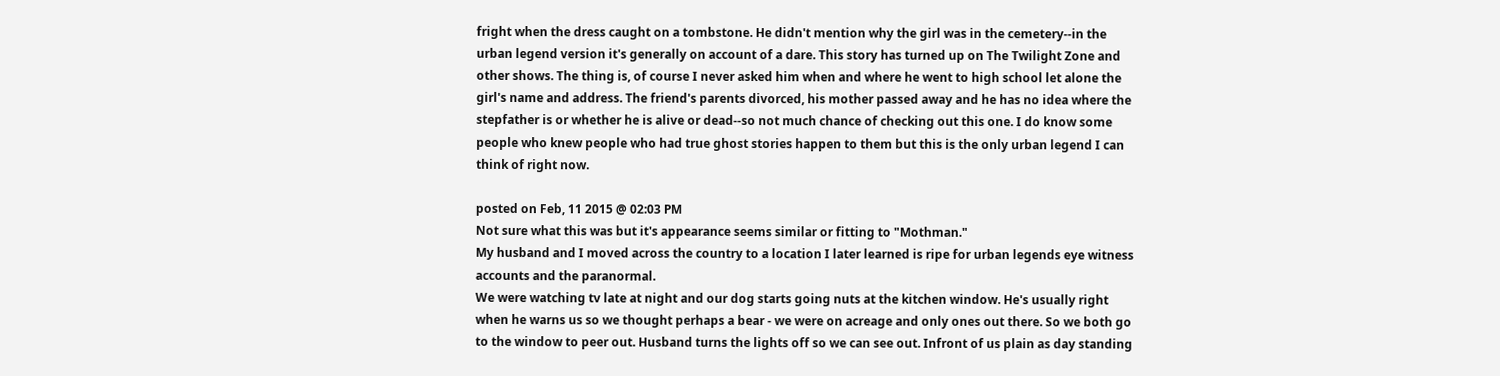fright when the dress caught on a tombstone. He didn't mention why the girl was in the cemetery--in the urban legend version it's generally on account of a dare. This story has turned up on The Twilight Zone and other shows. The thing is, of course I never asked him when and where he went to high school let alone the girl's name and address. The friend's parents divorced, his mother passed away and he has no idea where the stepfather is or whether he is alive or dead--so not much chance of checking out this one. I do know some people who knew people who had true ghost stories happen to them but this is the only urban legend I can think of right now.

posted on Feb, 11 2015 @ 02:03 PM
Not sure what this was but it's appearance seems similar or fitting to "Mothman."
My husband and I moved across the country to a location I later learned is ripe for urban legends eye witness accounts and the paranormal.
We were watching tv late at night and our dog starts going nuts at the kitchen window. He's usually right when he warns us so we thought perhaps a bear - we were on acreage and only ones out there. So we both go to the window to peer out. Husband turns the lights off so we can see out. Infront of us plain as day standing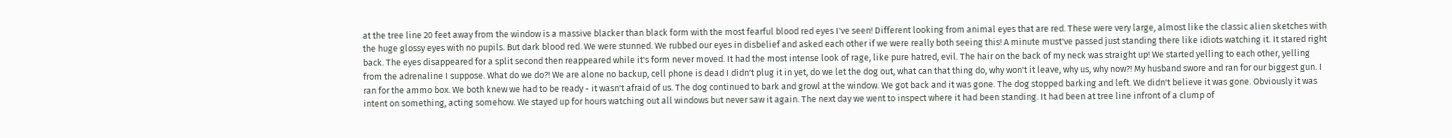at the tree line 20 feet away from the window is a massive blacker than black form with the most fearful blood red eyes I've seen! Different looking from animal eyes that are red. These were very large, almost like the classic alien sketches with the huge glossy eyes with no pupils. But dark blood red. We were stunned. We rubbed our eyes in disbelief and asked each other if we were really both seeing this! A minute must've passed just standing there like idiots watching it. It stared right back. The eyes disappeared for a split second then reappeared while it's form never moved. It had the most intense look of rage, like pure hatred, evil. The hair on the back of my neck was straight up! We started yelling to each other, yelling from the adrenaline I suppose. What do we do?! We are alone no backup, cell phone is dead I didn't plug it in yet, do we let the dog out, what can that thing do, why won't it leave, why us, why now?! My husband swore and ran for our biggest gun. I ran for the ammo box. We both knew we had to be ready - it wasn't afraid of us. The dog continued to bark and growl at the window. We got back and it was gone. The dog stopped barking and left. We didn't believe it was gone. Obviously it was intent on something, acting somehow. We stayed up for hours watching out all windows but never saw it again. The next day we went to inspect where it had been standing. It had been at tree line infront of a clump of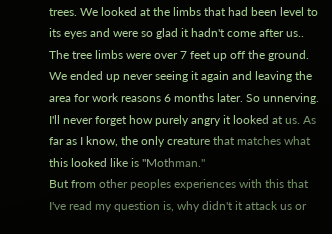trees. We looked at the limbs that had been level to its eyes and were so glad it hadn't come after us.. The tree limbs were over 7 feet up off the ground. We ended up never seeing it again and leaving the area for work reasons 6 months later. So unnerving. I'll never forget how purely angry it looked at us. As far as I know, the only creature that matches what this looked like is "Mothman."
But from other peoples experiences with this that I've read my question is, why didn't it attack us or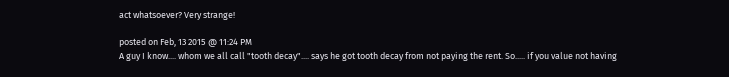act whatsoever? Very strange!

posted on Feb, 13 2015 @ 11:24 PM
A guy I know.... whom we all call "tooth decay".... says he got tooth decay from not paying the rent. So..... if you value not having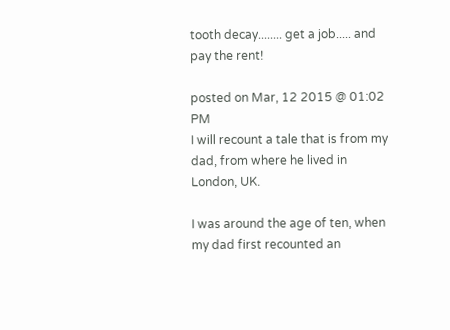tooth decay........ get a job..... and pay the rent!

posted on Mar, 12 2015 @ 01:02 PM
I will recount a tale that is from my dad, from where he lived in London, UK.

I was around the age of ten, when my dad first recounted an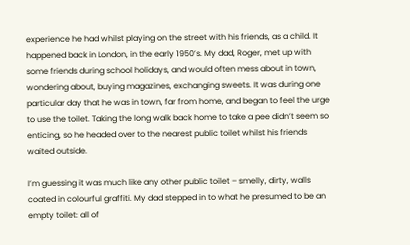experience he had whilst playing on the street with his friends, as a child. It happened back in London, in the early 1950’s. My dad, Roger, met up with some friends during school holidays, and would often mess about in town, wondering about, buying magazines, exchanging sweets. It was during one particular day that he was in town, far from home, and began to feel the urge to use the toilet. Taking the long walk back home to take a pee didn’t seem so enticing, so he headed over to the nearest public toilet whilst his friends waited outside.

I’m guessing it was much like any other public toilet – smelly, dirty, walls coated in colourful graffiti. My dad stepped in to what he presumed to be an empty toilet: all of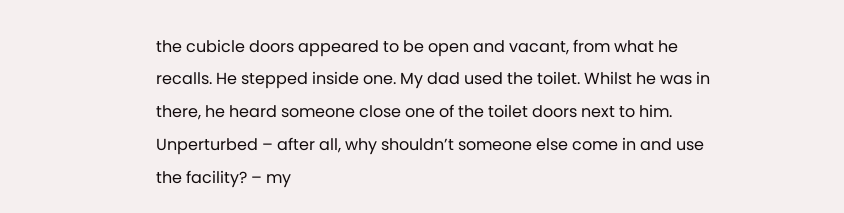the cubicle doors appeared to be open and vacant, from what he recalls. He stepped inside one. My dad used the toilet. Whilst he was in there, he heard someone close one of the toilet doors next to him. Unperturbed – after all, why shouldn’t someone else come in and use the facility? – my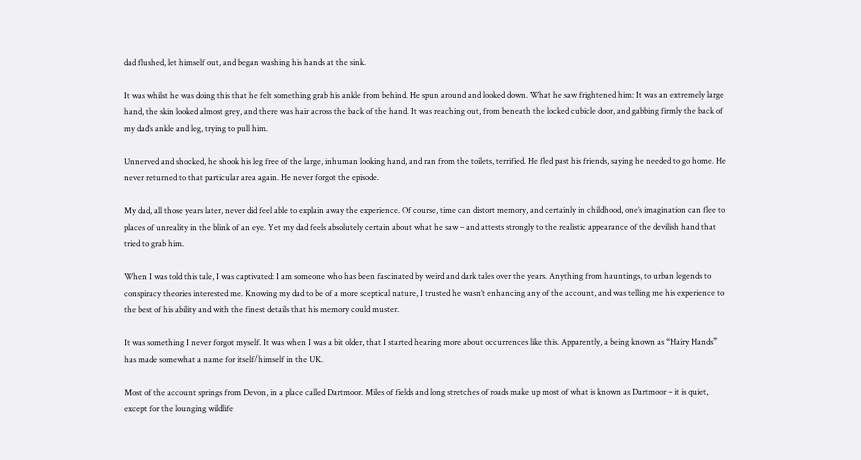dad flushed, let himself out, and began washing his hands at the sink.

It was whilst he was doing this that he felt something grab his ankle from behind. He spun around and looked down. What he saw frightened him: It was an extremely large hand, the skin looked almost grey, and there was hair across the back of the hand. It was reaching out, from beneath the locked cubicle door, and gabbing firmly the back of my dad’s ankle and leg, trying to pull him.

Unnerved and shocked, he shook his leg free of the large, inhuman looking hand, and ran from the toilets, terrified. He fled past his friends, saying he needed to go home. He never returned to that particular area again. He never forgot the episode.

My dad, all those years later, never did feel able to explain away the experience. Of course, time can distort memory, and certainly in childhood, one’s imagination can flee to places of unreality in the blink of an eye. Yet my dad feels absolutely certain about what he saw – and attests strongly to the realistic appearance of the devilish hand that tried to grab him.

When I was told this tale, I was captivated: I am someone who has been fascinated by weird and dark tales over the years. Anything from hauntings, to urban legends to conspiracy theories interested me. Knowing my dad to be of a more sceptical nature, I trusted he wasn’t enhancing any of the account, and was telling me his experience to the best of his ability and with the finest details that his memory could muster.

It was something I never forgot myself. It was when I was a bit older, that I started hearing more about occurrences like this. Apparently, a being known as “Hairy Hands” has made somewhat a name for itself/himself in the UK.

Most of the account springs from Devon, in a place called Dartmoor. Miles of fields and long stretches of roads make up most of what is known as Dartmoor – it is quiet, except for the lounging wildlife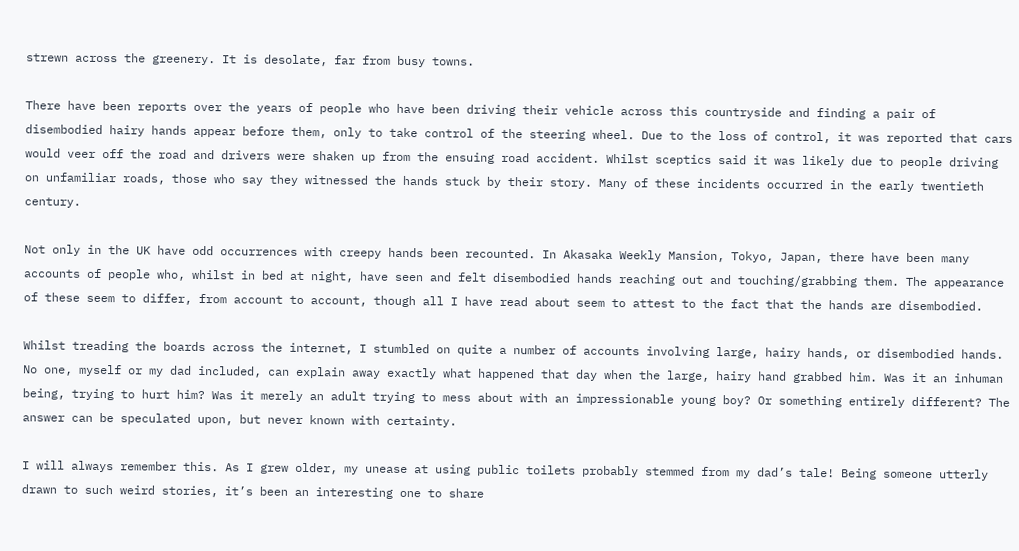strewn across the greenery. It is desolate, far from busy towns.

There have been reports over the years of people who have been driving their vehicle across this countryside and finding a pair of disembodied hairy hands appear before them, only to take control of the steering wheel. Due to the loss of control, it was reported that cars would veer off the road and drivers were shaken up from the ensuing road accident. Whilst sceptics said it was likely due to people driving on unfamiliar roads, those who say they witnessed the hands stuck by their story. Many of these incidents occurred in the early twentieth century.

Not only in the UK have odd occurrences with creepy hands been recounted. In Akasaka Weekly Mansion, Tokyo, Japan, there have been many accounts of people who, whilst in bed at night, have seen and felt disembodied hands reaching out and touching/grabbing them. The appearance of these seem to differ, from account to account, though all I have read about seem to attest to the fact that the hands are disembodied.

Whilst treading the boards across the internet, I stumbled on quite a number of accounts involving large, hairy hands, or disembodied hands. No one, myself or my dad included, can explain away exactly what happened that day when the large, hairy hand grabbed him. Was it an inhuman being, trying to hurt him? Was it merely an adult trying to mess about with an impressionable young boy? Or something entirely different? The answer can be speculated upon, but never known with certainty.

I will always remember this. As I grew older, my unease at using public toilets probably stemmed from my dad’s tale! Being someone utterly drawn to such weird stories, it’s been an interesting one to share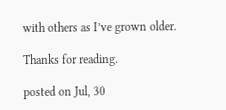with others as I’ve grown older.

Thanks for reading.

posted on Jul, 30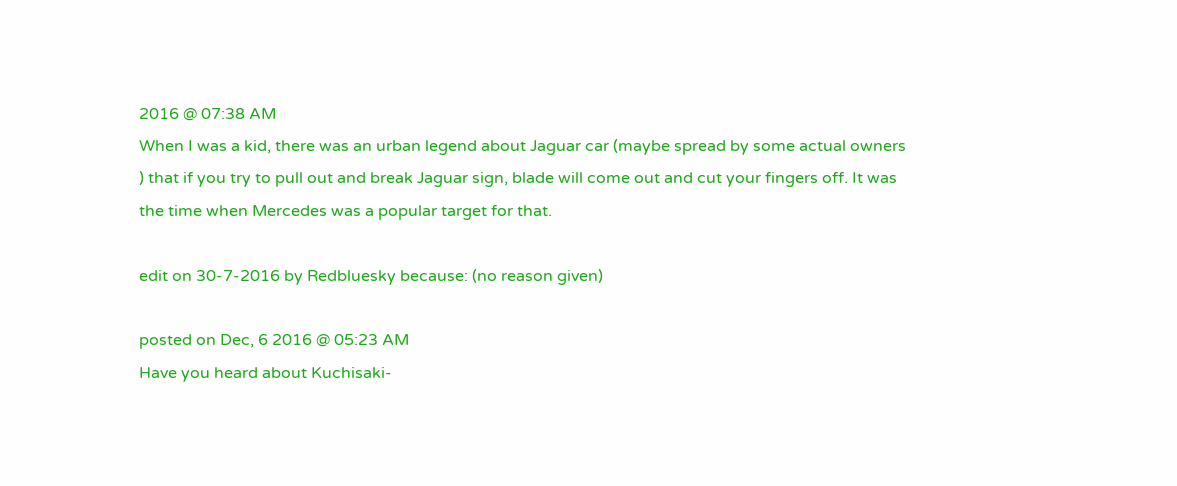2016 @ 07:38 AM
When I was a kid, there was an urban legend about Jaguar car (maybe spread by some actual owners
) that if you try to pull out and break Jaguar sign, blade will come out and cut your fingers off. It was the time when Mercedes was a popular target for that.

edit on 30-7-2016 by Redbluesky because: (no reason given)

posted on Dec, 6 2016 @ 05:23 AM
Have you heard about Kuchisaki-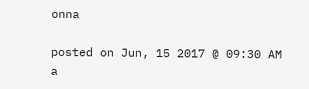onna

posted on Jun, 15 2017 @ 09:30 AM
a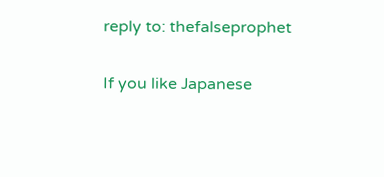reply to: thefalseprophet

If you like Japanese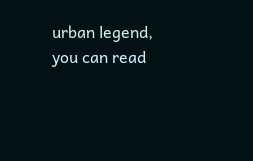urban legend, you can read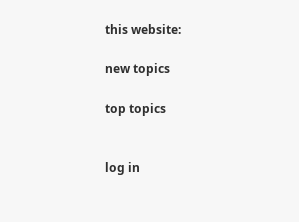this website:

new topics

top topics


log in